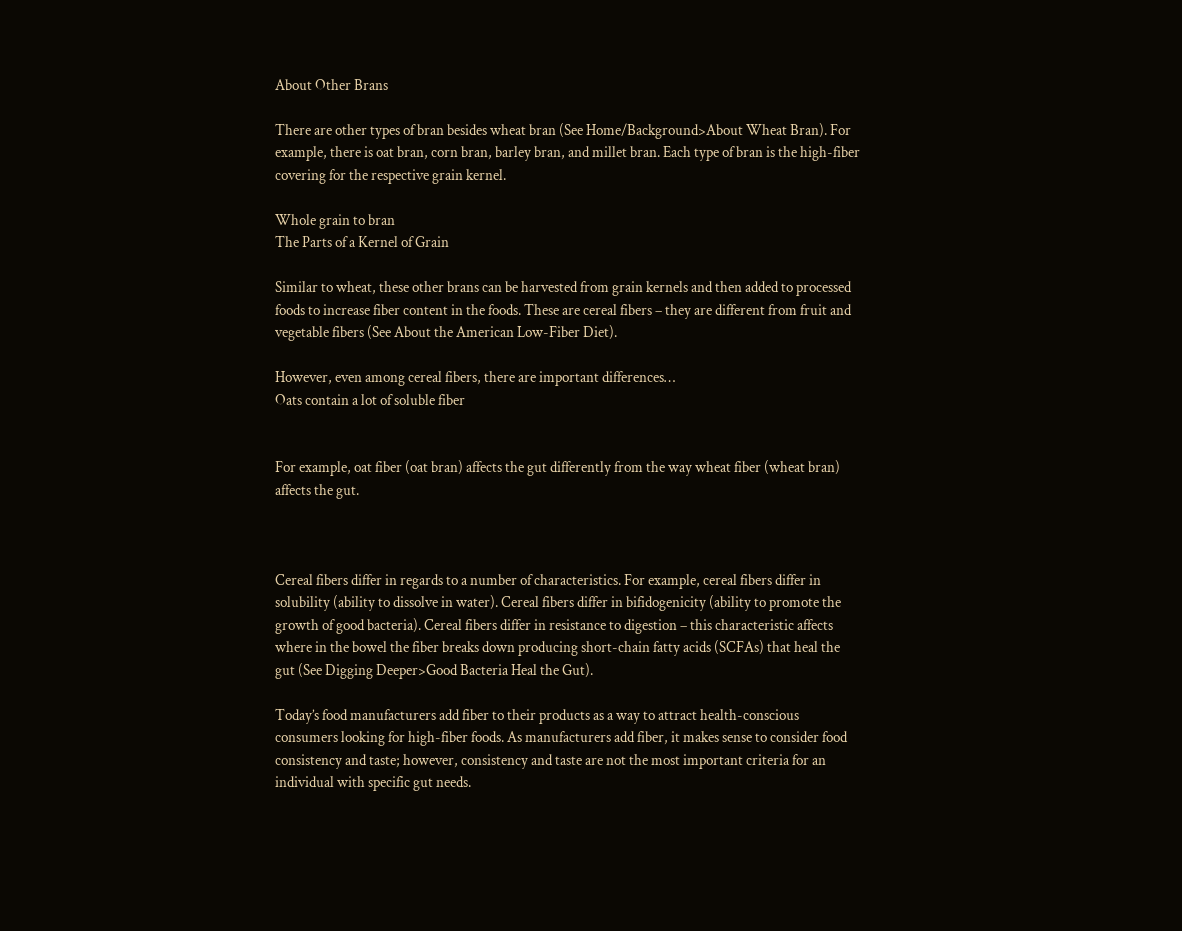About Other Brans

There are other types of bran besides wheat bran (See Home/Background>About Wheat Bran). For example, there is oat bran, corn bran, barley bran, and millet bran. Each type of bran is the high-fiber covering for the respective grain kernel.

Whole grain to bran
The Parts of a Kernel of Grain

Similar to wheat, these other brans can be harvested from grain kernels and then added to processed foods to increase fiber content in the foods. These are cereal fibers – they are different from fruit and vegetable fibers (See About the American Low-Fiber Diet).

However, even among cereal fibers, there are important differences…
Oats contain a lot of soluble fiber


For example, oat fiber (oat bran) affects the gut differently from the way wheat fiber (wheat bran) affects the gut.



Cereal fibers differ in regards to a number of characteristics. For example, cereal fibers differ in solubility (ability to dissolve in water). Cereal fibers differ in bifidogenicity (ability to promote the growth of good bacteria). Cereal fibers differ in resistance to digestion – this characteristic affects where in the bowel the fiber breaks down producing short-chain fatty acids (SCFAs) that heal the gut (See Digging Deeper>Good Bacteria Heal the Gut).

Today’s food manufacturers add fiber to their products as a way to attract health-conscious consumers looking for high-fiber foods. As manufacturers add fiber, it makes sense to consider food consistency and taste; however, consistency and taste are not the most important criteria for an individual with specific gut needs.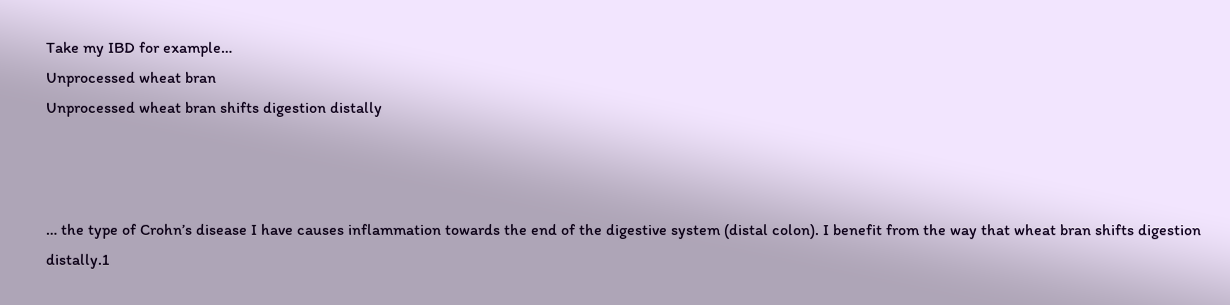Take my IBD for example…
Unprocessed wheat bran
Unprocessed wheat bran shifts digestion distally



… the type of Crohn’s disease I have causes inflammation towards the end of the digestive system (distal colon). I benefit from the way that wheat bran shifts digestion distally.1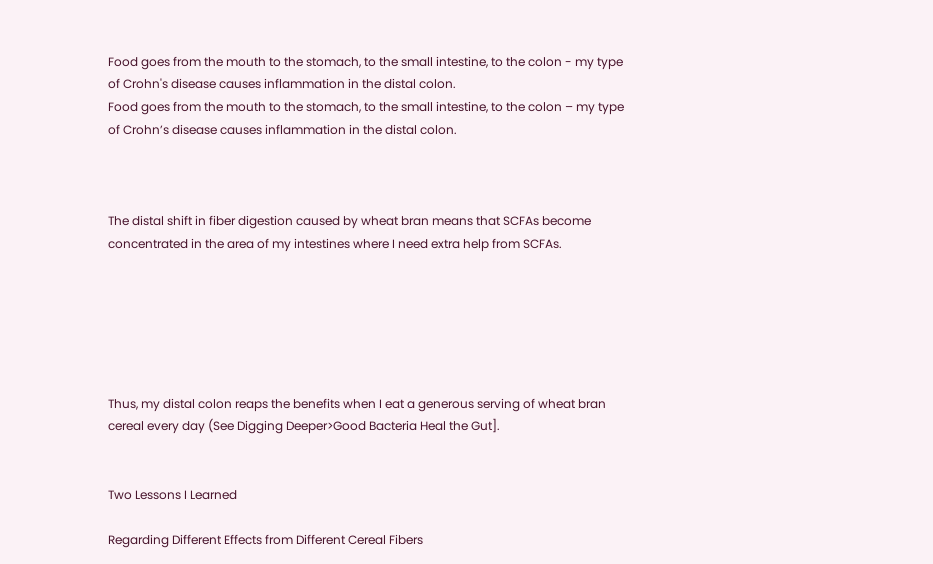Food goes from the mouth to the stomach, to the small intestine, to the colon - my type of Crohn's disease causes inflammation in the distal colon.
Food goes from the mouth to the stomach, to the small intestine, to the colon – my type of Crohn’s disease causes inflammation in the distal colon.



The distal shift in fiber digestion caused by wheat bran means that SCFAs become concentrated in the area of my intestines where I need extra help from SCFAs.






Thus, my distal colon reaps the benefits when I eat a generous serving of wheat bran cereal every day (See Digging Deeper>Good Bacteria Heal the Gut].


Two Lessons I Learned

Regarding Different Effects from Different Cereal Fibers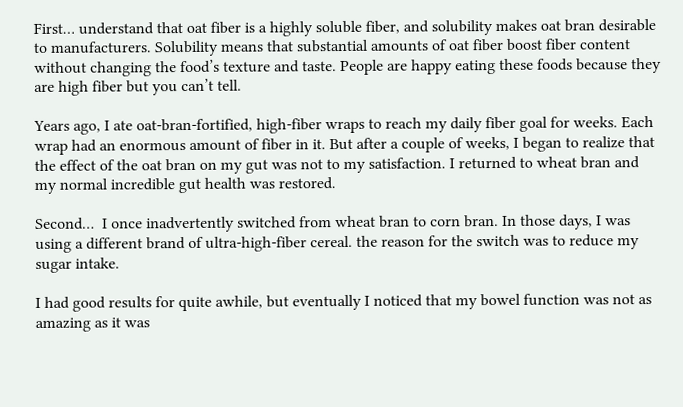First… understand that oat fiber is a highly soluble fiber, and solubility makes oat bran desirable to manufacturers. Solubility means that substantial amounts of oat fiber boost fiber content without changing the food’s texture and taste. People are happy eating these foods because they are high fiber but you can’t tell.

Years ago, I ate oat-bran-fortified, high-fiber wraps to reach my daily fiber goal for weeks. Each wrap had an enormous amount of fiber in it. But after a couple of weeks, I began to realize that the effect of the oat bran on my gut was not to my satisfaction. I returned to wheat bran and my normal incredible gut health was restored.

Second…  I once inadvertently switched from wheat bran to corn bran. In those days, I was using a different brand of ultra-high-fiber cereal. the reason for the switch was to reduce my sugar intake.

I had good results for quite awhile, but eventually I noticed that my bowel function was not as amazing as it was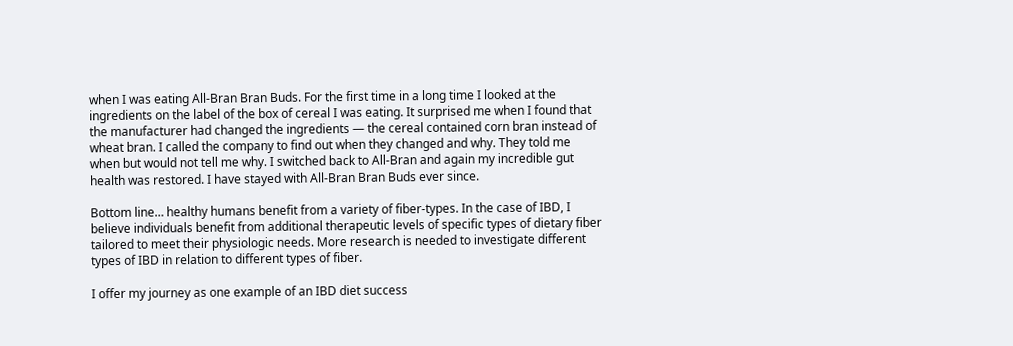when I was eating All-Bran Bran Buds. For the first time in a long time I looked at the ingredients on the label of the box of cereal I was eating. It surprised me when I found that the manufacturer had changed the ingredients — the cereal contained corn bran instead of wheat bran. I called the company to find out when they changed and why. They told me when but would not tell me why. I switched back to All-Bran and again my incredible gut health was restored. I have stayed with All-Bran Bran Buds ever since.

Bottom line… healthy humans benefit from a variety of fiber-types. In the case of IBD, I believe individuals benefit from additional therapeutic levels of specific types of dietary fiber tailored to meet their physiologic needs. More research is needed to investigate different types of IBD in relation to different types of fiber.

I offer my journey as one example of an IBD diet success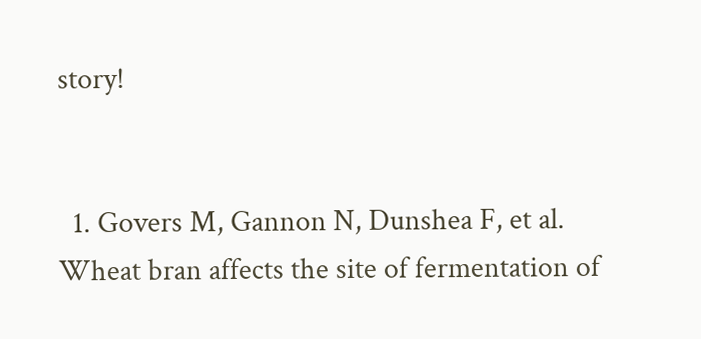story!


  1. Govers M, Gannon N, Dunshea F, et al. Wheat bran affects the site of fermentation of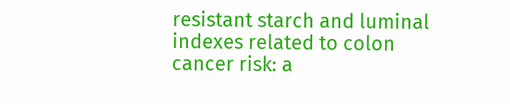resistant starch and luminal indexes related to colon cancer risk: a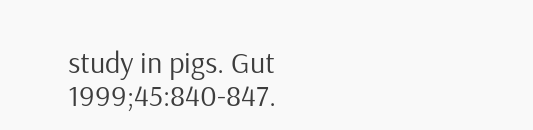study in pigs. Gut 1999;45:840-847.